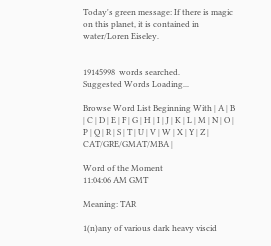Today's green message: If there is magic on this planet, it is contained in water/Loren Eiseley.


19145998  words searched.
Suggested Words Loading...

Browse Word List Beginning With | A | B | C | D | E | F | G | H | I | J | K | L | M | N | O | P | Q | R | S | T | U | V | W | X | Y | Z | CAT/GRE/GMAT/MBA |

Word of the Moment
11:04:06 AM GMT

Meaning: TAR

1(n)any of various dark heavy viscid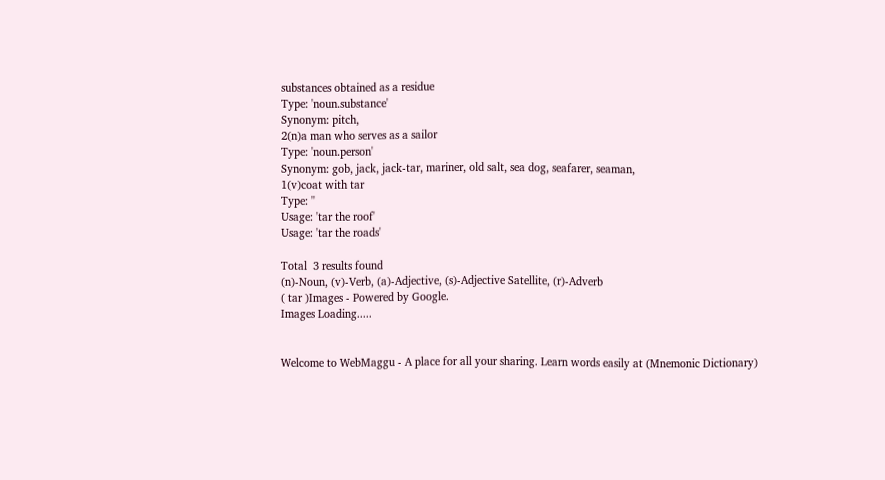substances obtained as a residue
Type: 'noun.substance'
Synonym: pitch,
2(n)a man who serves as a sailor
Type: 'noun.person'
Synonym: gob, jack, jack-tar, mariner, old salt, sea dog, seafarer, seaman,
1(v)coat with tar
Type: ''
Usage: 'tar the roof'
Usage: 'tar the roads'

Total  3 results found
(n)-Noun, (v)-Verb, (a)-Adjective, (s)-Adjective Satellite, (r)-Adverb
( tar )Images - Powered by Google.
Images Loading.....


Welcome to WebMaggu - A place for all your sharing. Learn words easily at (Mnemonic Dictionary)